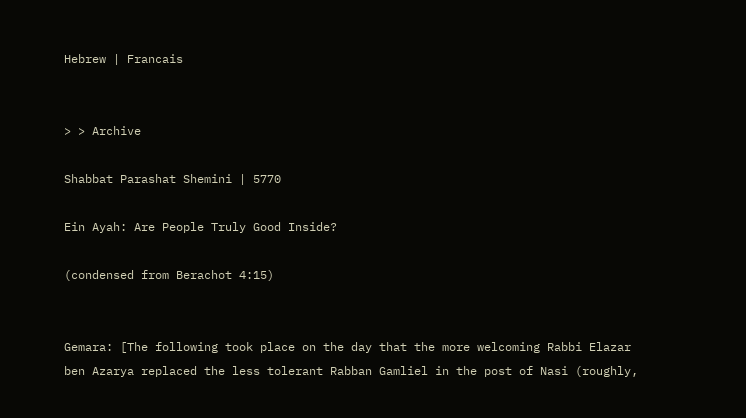Hebrew | Francais


> > Archive

Shabbat Parashat Shemini | 5770

Ein Ayah: Are People Truly Good Inside?

(condensed from Berachot 4:15)


Gemara: [The following took place on the day that the more welcoming Rabbi Elazar ben Azarya replaced the less tolerant Rabban Gamliel in the post of Nasi (roughly,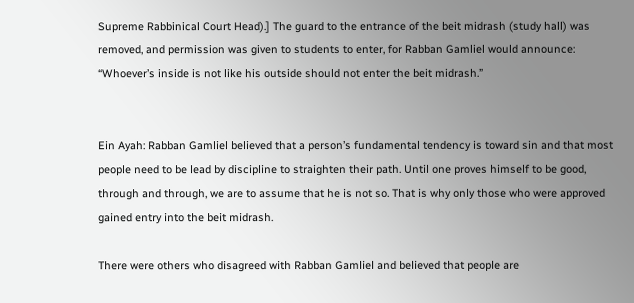Supreme Rabbinical Court Head).] The guard to the entrance of the beit midrash (study hall) was removed, and permission was given to students to enter, for Rabban Gamliel would announce: “Whoever’s inside is not like his outside should not enter the beit midrash.”


Ein Ayah: Rabban Gamliel believed that a person’s fundamental tendency is toward sin and that most people need to be lead by discipline to straighten their path. Until one proves himself to be good, through and through, we are to assume that he is not so. That is why only those who were approved gained entry into the beit midrash.

There were others who disagreed with Rabban Gamliel and believed that people are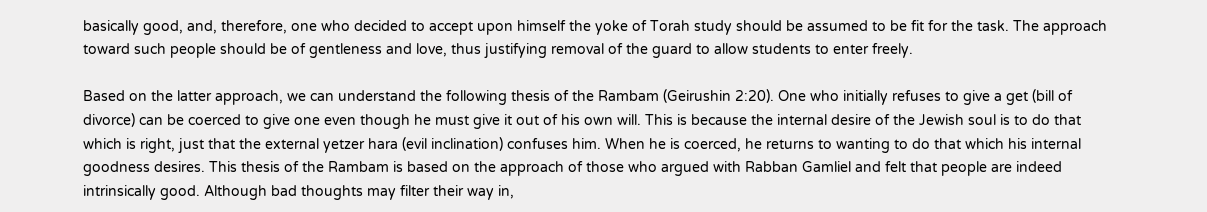basically good, and, therefore, one who decided to accept upon himself the yoke of Torah study should be assumed to be fit for the task. The approach toward such people should be of gentleness and love, thus justifying removal of the guard to allow students to enter freely.

Based on the latter approach, we can understand the following thesis of the Rambam (Geirushin 2:20). One who initially refuses to give a get (bill of divorce) can be coerced to give one even though he must give it out of his own will. This is because the internal desire of the Jewish soul is to do that which is right, just that the external yetzer hara (evil inclination) confuses him. When he is coerced, he returns to wanting to do that which his internal goodness desires. This thesis of the Rambam is based on the approach of those who argued with Rabban Gamliel and felt that people are indeed intrinsically good. Although bad thoughts may filter their way in,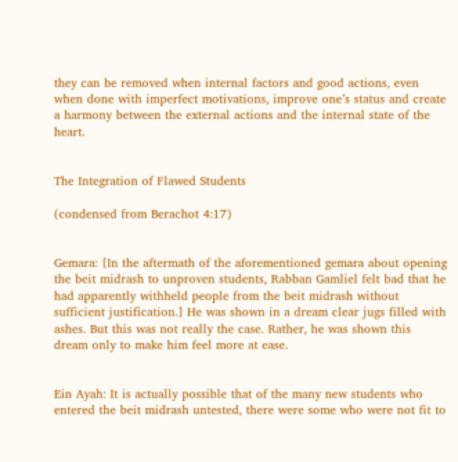they can be removed when internal factors and good actions, even when done with imperfect motivations, improve one’s status and create a harmony between the external actions and the internal state of the heart.


The Integration of Flawed Students

(condensed from Berachot 4:17)


Gemara: [In the aftermath of the aforementioned gemara about opening the beit midrash to unproven students, Rabban Gamliel felt bad that he had apparently withheld people from the beit midrash without sufficient justification.] He was shown in a dream clear jugs filled with ashes. But this was not really the case. Rather, he was shown this dream only to make him feel more at ease.


Ein Ayah: It is actually possible that of the many new students who entered the beit midrash untested, there were some who were not fit to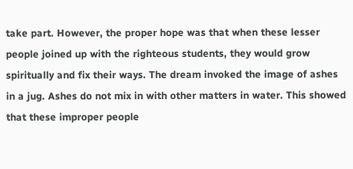take part. However, the proper hope was that when these lesser people joined up with the righteous students, they would grow spiritually and fix their ways. The dream invoked the image of ashes in a jug. Ashes do not mix in with other matters in water. This showed that these improper people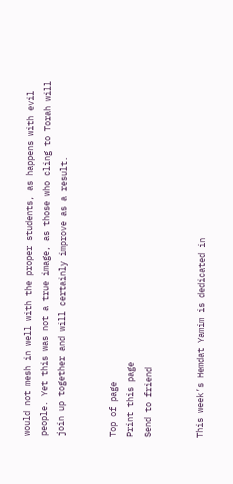would not mesh in well with the proper students, as happens with evil people. Yet this was not a true image, as those who cling to Torah will join up together and will certainly improve as a result.


Top of page
Print this page
Send to friend


This week’s Hemdat Yamim is dedicated in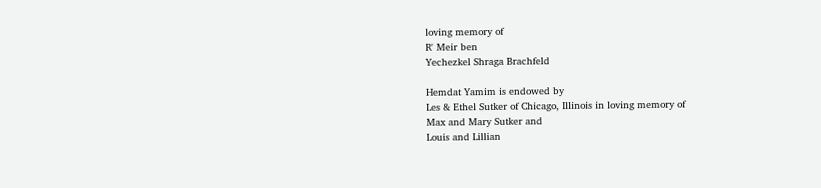loving memory of
R' Meir ben
Yechezkel Shraga Brachfeld

Hemdat Yamim is endowed by
Les & Ethel Sutker of Chicago, Illinois in loving memory of
Max and Mary Sutker and
Louis and Lillian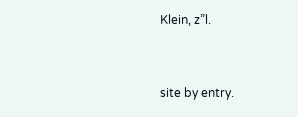Klein, z”l.


site by entry.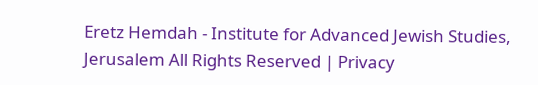Eretz Hemdah - Institute for Advanced Jewish Studies, Jerusalem All Rights Reserved | Privacy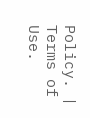Policy. | Terms of Use.